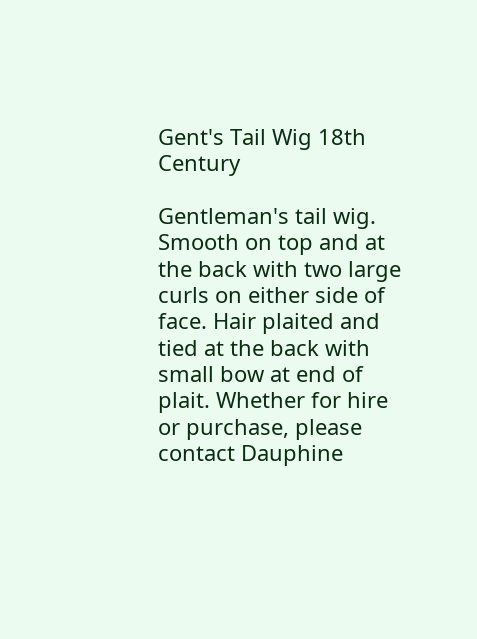Gent's Tail Wig 18th Century

Gentleman's tail wig. Smooth on top and at the back with two large curls on either side of face. Hair plaited and tied at the back with small bow at end of plait. Whether for hire or purchase, please contact Dauphine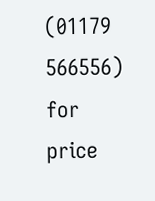(01179 566556) for price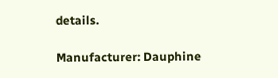details.

Manufacturer: Dauphine